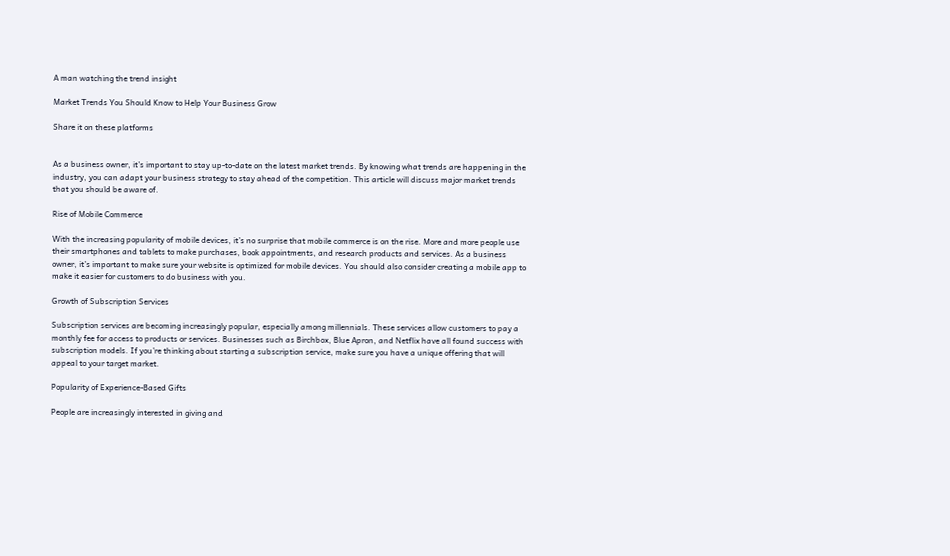A man watching the trend insight

Market Trends You Should Know to Help Your Business Grow

Share it on these platforms


As a business owner, it’s important to stay up-to-date on the latest market trends. By knowing what trends are happening in the industry, you can adapt your business strategy to stay ahead of the competition. This article will discuss major market trends that you should be aware of.

Rise of Mobile Commerce

With the increasing popularity of mobile devices, it’s no surprise that mobile commerce is on the rise. More and more people use their smartphones and tablets to make purchases, book appointments, and research products and services. As a business owner, it’s important to make sure your website is optimized for mobile devices. You should also consider creating a mobile app to make it easier for customers to do business with you.

Growth of Subscription Services

Subscription services are becoming increasingly popular, especially among millennials. These services allow customers to pay a monthly fee for access to products or services. Businesses such as Birchbox, Blue Apron, and Netflix have all found success with subscription models. If you’re thinking about starting a subscription service, make sure you have a unique offering that will appeal to your target market.

Popularity of Experience-Based Gifts

People are increasingly interested in giving and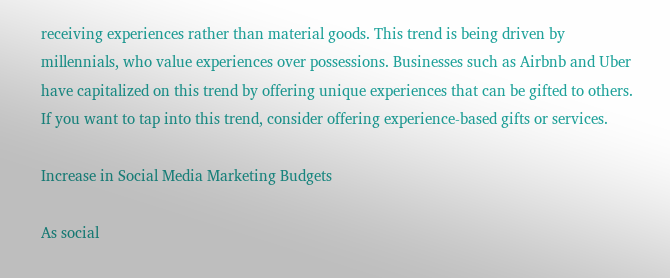receiving experiences rather than material goods. This trend is being driven by millennials, who value experiences over possessions. Businesses such as Airbnb and Uber have capitalized on this trend by offering unique experiences that can be gifted to others. If you want to tap into this trend, consider offering experience-based gifts or services.

Increase in Social Media Marketing Budgets

As social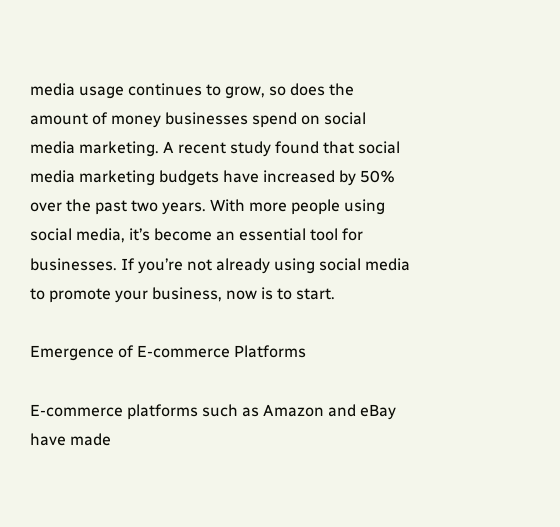media usage continues to grow, so does the amount of money businesses spend on social media marketing. A recent study found that social media marketing budgets have increased by 50% over the past two years. With more people using social media, it’s become an essential tool for businesses. If you’re not already using social media to promote your business, now is to start.

Emergence of E-commerce Platforms

E-commerce platforms such as Amazon and eBay have made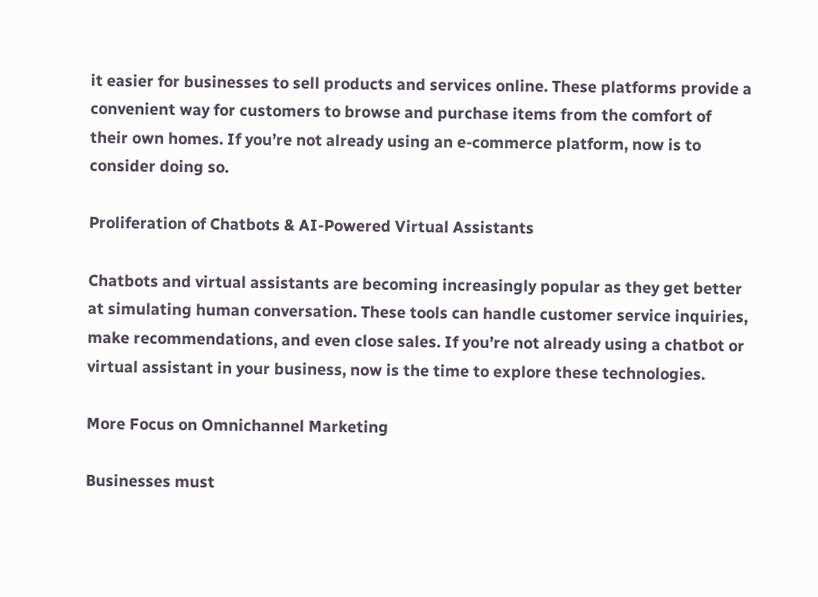it easier for businesses to sell products and services online. These platforms provide a convenient way for customers to browse and purchase items from the comfort of their own homes. If you’re not already using an e-commerce platform, now is to consider doing so.

Proliferation of Chatbots & AI-Powered Virtual Assistants

Chatbots and virtual assistants are becoming increasingly popular as they get better at simulating human conversation. These tools can handle customer service inquiries, make recommendations, and even close sales. If you’re not already using a chatbot or virtual assistant in your business, now is the time to explore these technologies.

More Focus on Omnichannel Marketing

Businesses must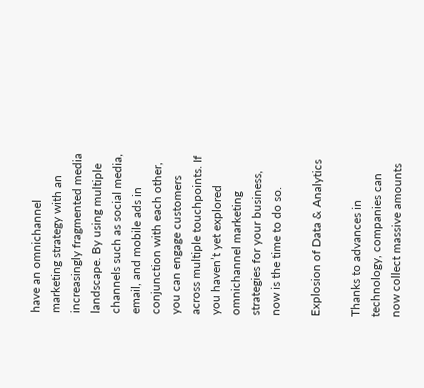have an omnichannel marketing strategy with an increasingly fragmented media landscape. By using multiple channels such as social media, email, and mobile ads in conjunction with each other, you can engage customers across multiple touchpoints. If you haven’t yet explored omnichannel marketing strategies for your business, now is the time to do so.

Explosion of Data & Analytics

Thanks to advances in technology, companies can now collect massive amounts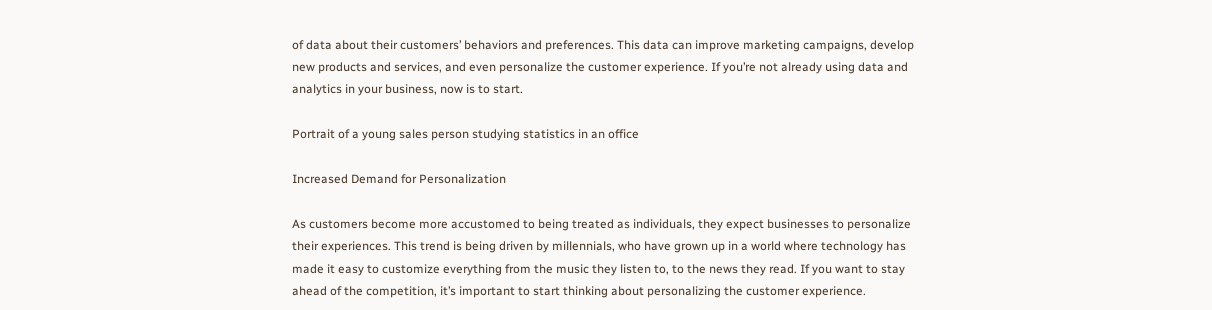of data about their customers’ behaviors and preferences. This data can improve marketing campaigns, develop new products and services, and even personalize the customer experience. If you’re not already using data and analytics in your business, now is to start.

Portrait of a young sales person studying statistics in an office

Increased Demand for Personalization

As customers become more accustomed to being treated as individuals, they expect businesses to personalize their experiences. This trend is being driven by millennials, who have grown up in a world where technology has made it easy to customize everything from the music they listen to, to the news they read. If you want to stay ahead of the competition, it’s important to start thinking about personalizing the customer experience.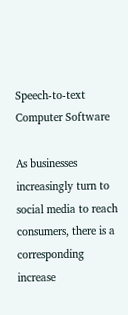Speech-to-text Computer Software

As businesses increasingly turn to social media to reach consumers, there is a corresponding increase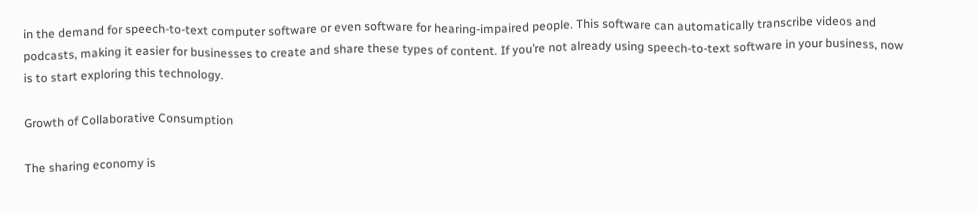in the demand for speech-to-text computer software or even software for hearing-impaired people. This software can automatically transcribe videos and podcasts, making it easier for businesses to create and share these types of content. If you’re not already using speech-to-text software in your business, now is to start exploring this technology.

Growth of Collaborative Consumption

The sharing economy is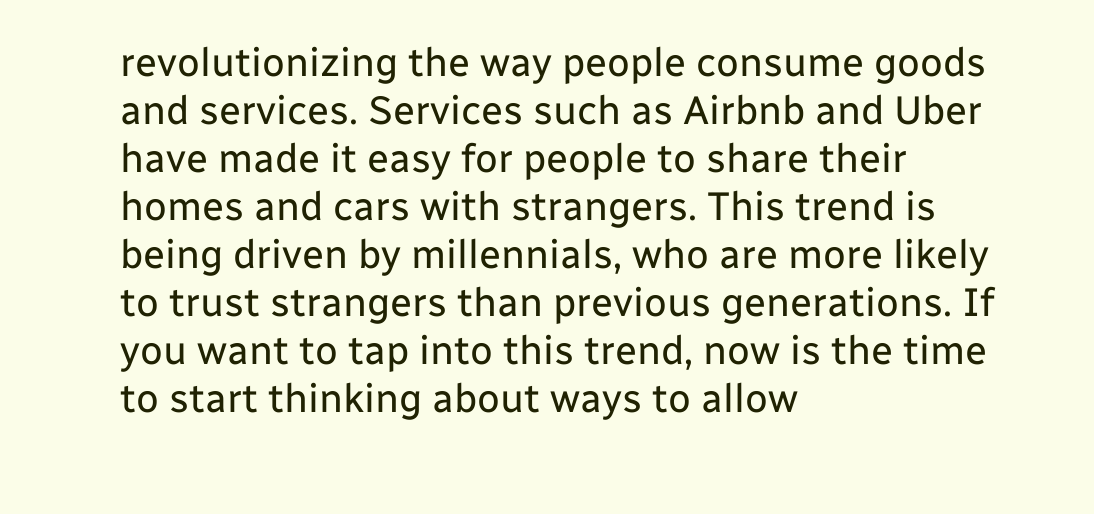revolutionizing the way people consume goods and services. Services such as Airbnb and Uber have made it easy for people to share their homes and cars with strangers. This trend is being driven by millennials, who are more likely to trust strangers than previous generations. If you want to tap into this trend, now is the time to start thinking about ways to allow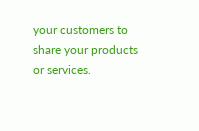your customers to share your products or services.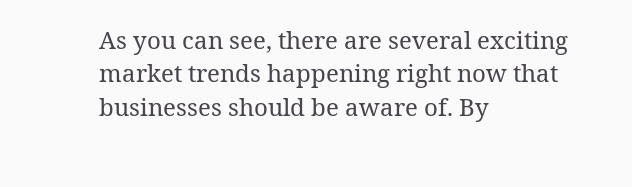As you can see, there are several exciting market trends happening right now that businesses should be aware of. By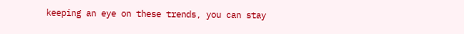keeping an eye on these trends, you can stay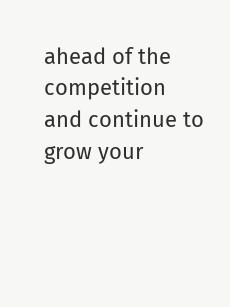ahead of the competition and continue to grow your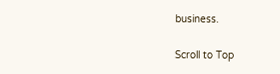business.

Scroll to Top